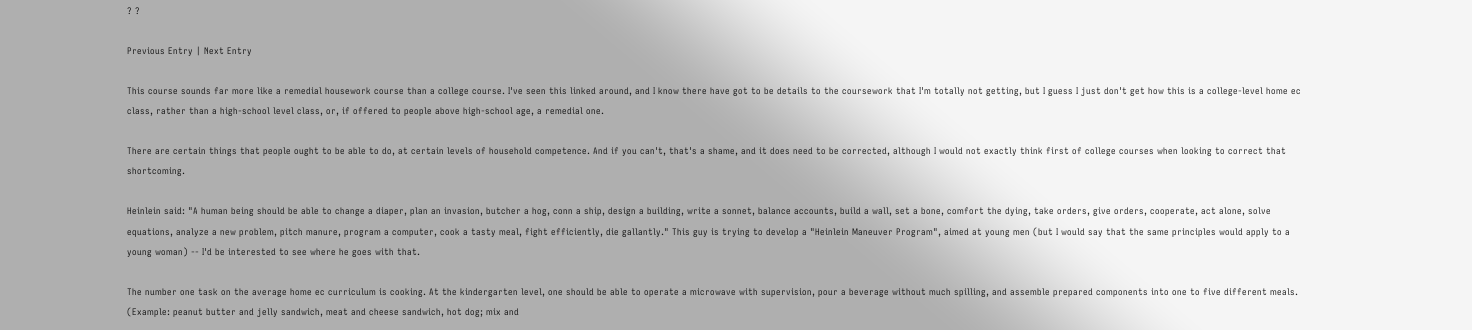? ?

Previous Entry | Next Entry

This course sounds far more like a remedial housework course than a college course. I've seen this linked around, and I know there have got to be details to the coursework that I'm totally not getting, but I guess I just don't get how this is a college-level home ec class, rather than a high-school level class, or, if offered to people above high-school age, a remedial one.

There are certain things that people ought to be able to do, at certain levels of household competence. And if you can't, that's a shame, and it does need to be corrected, although I would not exactly think first of college courses when looking to correct that shortcoming.

Heinlein said: "A human being should be able to change a diaper, plan an invasion, butcher a hog, conn a ship, design a building, write a sonnet, balance accounts, build a wall, set a bone, comfort the dying, take orders, give orders, cooperate, act alone, solve equations, analyze a new problem, pitch manure, program a computer, cook a tasty meal, fight efficiently, die gallantly." This guy is trying to develop a "Heinlein Maneuver Program", aimed at young men (but I would say that the same principles would apply to a young woman) -- I'd be interested to see where he goes with that.

The number one task on the average home ec curriculum is cooking. At the kindergarten level, one should be able to operate a microwave with supervision, pour a beverage without much spilling, and assemble prepared components into one to five different meals. (Example: peanut butter and jelly sandwich, meat and cheese sandwich, hot dog; mix and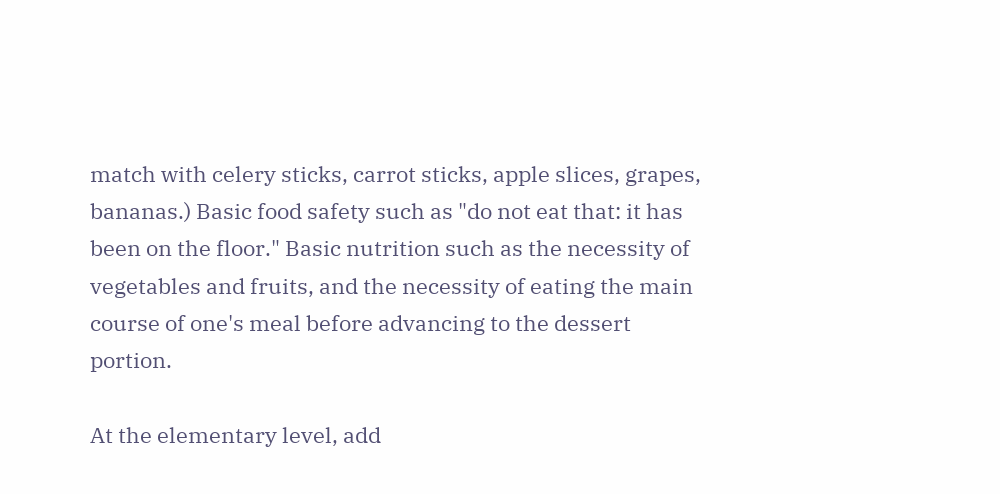match with celery sticks, carrot sticks, apple slices, grapes, bananas.) Basic food safety such as "do not eat that: it has been on the floor." Basic nutrition such as the necessity of vegetables and fruits, and the necessity of eating the main course of one's meal before advancing to the dessert portion.

At the elementary level, add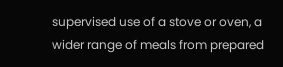supervised use of a stove or oven, a wider range of meals from prepared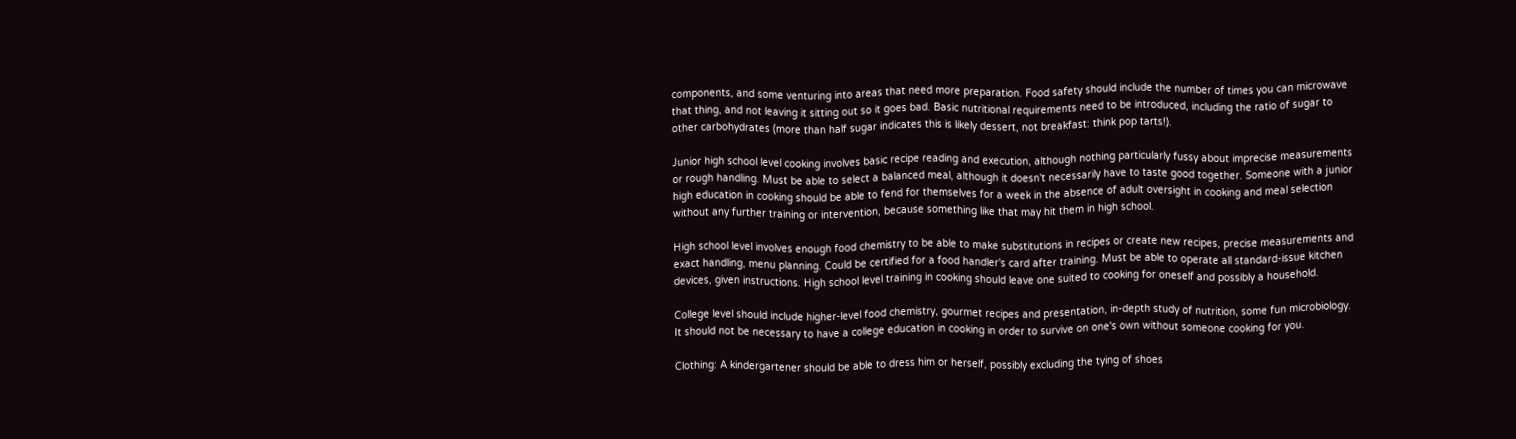components, and some venturing into areas that need more preparation. Food safety should include the number of times you can microwave that thing, and not leaving it sitting out so it goes bad. Basic nutritional requirements need to be introduced, including the ratio of sugar to other carbohydrates (more than half sugar indicates this is likely dessert, not breakfast: think pop tarts!).

Junior high school level cooking involves basic recipe reading and execution, although nothing particularly fussy about imprecise measurements or rough handling. Must be able to select a balanced meal, although it doesn't necessarily have to taste good together. Someone with a junior high education in cooking should be able to fend for themselves for a week in the absence of adult oversight in cooking and meal selection without any further training or intervention, because something like that may hit them in high school.

High school level involves enough food chemistry to be able to make substitutions in recipes or create new recipes, precise measurements and exact handling, menu planning. Could be certified for a food handler's card after training. Must be able to operate all standard-issue kitchen devices, given instructions. High school level training in cooking should leave one suited to cooking for oneself and possibly a household.

College level should include higher-level food chemistry, gourmet recipes and presentation, in-depth study of nutrition, some fun microbiology. It should not be necessary to have a college education in cooking in order to survive on one's own without someone cooking for you.

Clothing: A kindergartener should be able to dress him or herself, possibly excluding the tying of shoes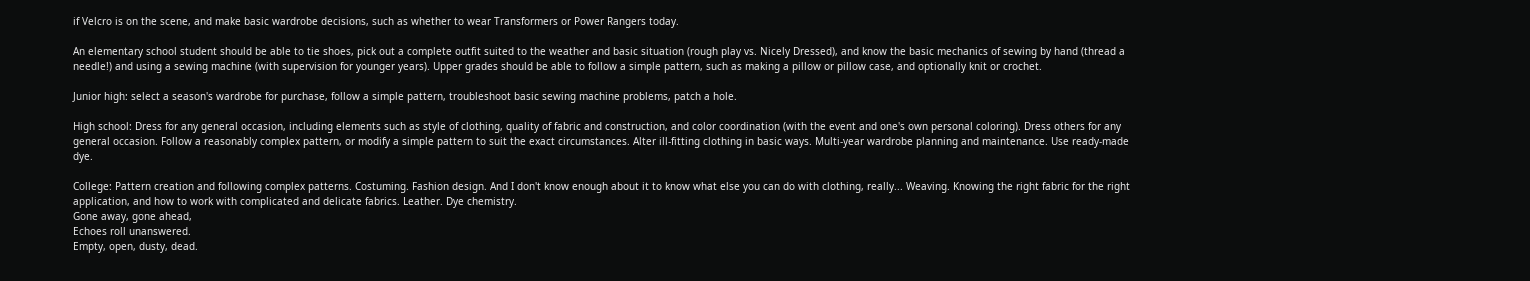if Velcro is on the scene, and make basic wardrobe decisions, such as whether to wear Transformers or Power Rangers today.

An elementary school student should be able to tie shoes, pick out a complete outfit suited to the weather and basic situation (rough play vs. Nicely Dressed), and know the basic mechanics of sewing by hand (thread a needle!) and using a sewing machine (with supervision for younger years). Upper grades should be able to follow a simple pattern, such as making a pillow or pillow case, and optionally knit or crochet.

Junior high: select a season's wardrobe for purchase, follow a simple pattern, troubleshoot basic sewing machine problems, patch a hole.

High school: Dress for any general occasion, including elements such as style of clothing, quality of fabric and construction, and color coordination (with the event and one's own personal coloring). Dress others for any general occasion. Follow a reasonably complex pattern, or modify a simple pattern to suit the exact circumstances. Alter ill-fitting clothing in basic ways. Multi-year wardrobe planning and maintenance. Use ready-made dye.

College: Pattern creation and following complex patterns. Costuming. Fashion design. And I don't know enough about it to know what else you can do with clothing, really... Weaving. Knowing the right fabric for the right application, and how to work with complicated and delicate fabrics. Leather. Dye chemistry.
Gone away, gone ahead,
Echoes roll unanswered.
Empty, open, dusty, dead.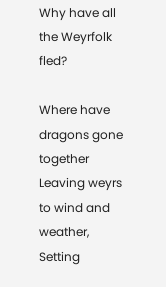Why have all the Weyrfolk fled?

Where have dragons gone together
Leaving weyrs to wind and weather,
Setting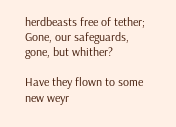herdbeasts free of tether;
Gone, our safeguards, gone, but whither?

Have they flown to some new weyr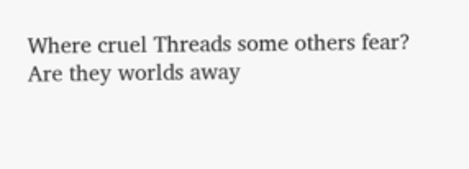Where cruel Threads some others fear?
Are they worlds away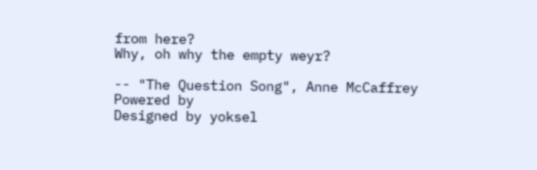from here?
Why, oh why the empty weyr?

-- "The Question Song", Anne McCaffrey
Powered by
Designed by yoksel